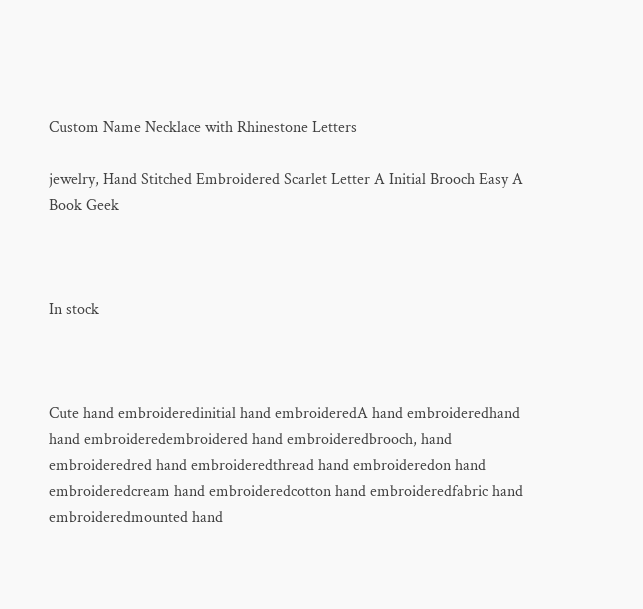Custom Name Necklace with Rhinestone Letters

jewelry, Hand Stitched Embroidered Scarlet Letter A Initial Brooch Easy A Book Geek



In stock



Cute hand embroideredinitial hand embroideredA hand embroideredhand hand embroideredembroidered hand embroideredbrooch, hand embroideredred hand embroideredthread hand embroideredon hand embroideredcream hand embroideredcotton hand embroideredfabric hand embroideredmounted hand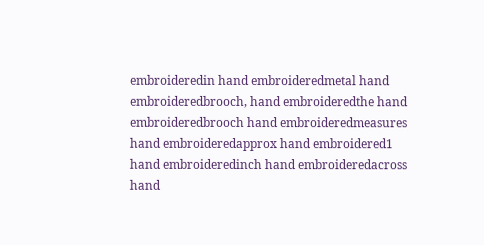embroideredin hand embroideredmetal hand embroideredbrooch, hand embroideredthe hand embroideredbrooch hand embroideredmeasures hand embroideredapprox hand embroidered1 hand embroideredinch hand embroideredacross hand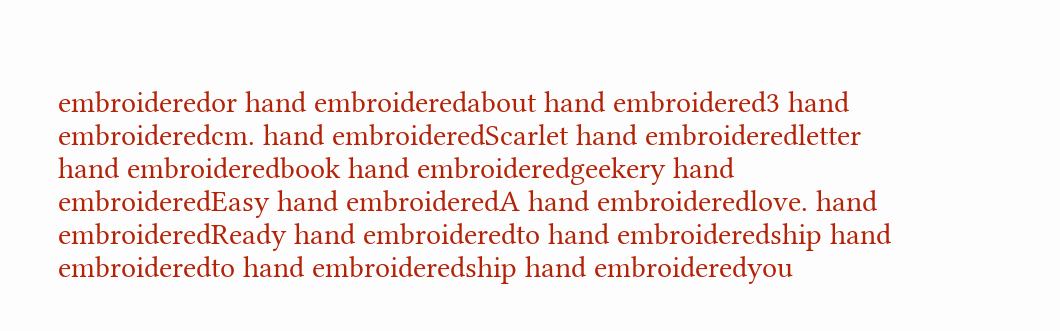embroideredor hand embroideredabout hand embroidered3 hand embroideredcm. hand embroideredScarlet hand embroideredletter hand embroideredbook hand embroideredgeekery hand embroideredEasy hand embroideredA hand embroideredlove. hand embroideredReady hand embroideredto hand embroideredship hand embroideredto hand embroideredship hand embroideredyou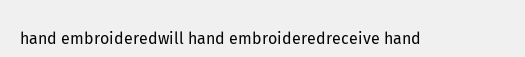hand embroideredwill hand embroideredreceive hand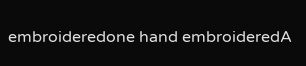embroideredone hand embroideredA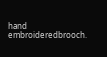hand embroideredbrooch.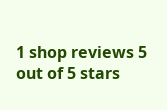1 shop reviews 5 out of 5 stars